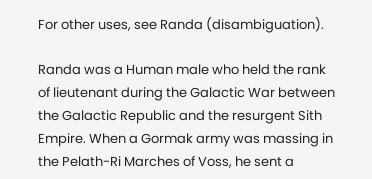For other uses, see Randa (disambiguation).

Randa was a Human male who held the rank of lieutenant during the Galactic War between the Galactic Republic and the resurgent Sith Empire. When a Gormak army was massing in the Pelath-Ri Marches of Voss, he sent a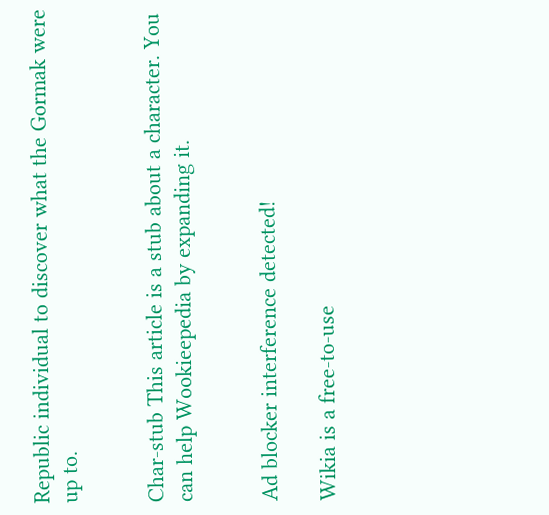Republic individual to discover what the Gormak were up to.


Char-stub This article is a stub about a character. You can help Wookieepedia by expanding it.


Ad blocker interference detected!

Wikia is a free-to-use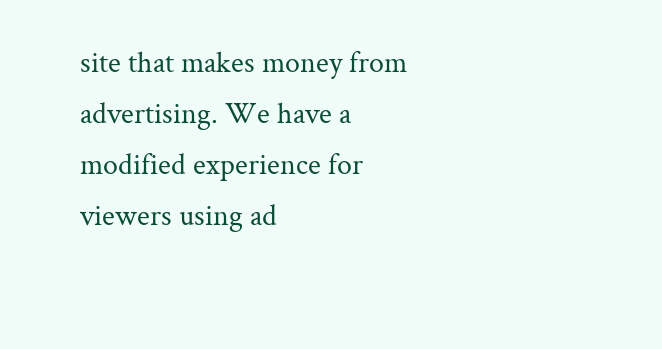site that makes money from advertising. We have a modified experience for viewers using ad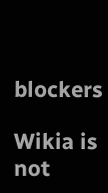blockers

Wikia is not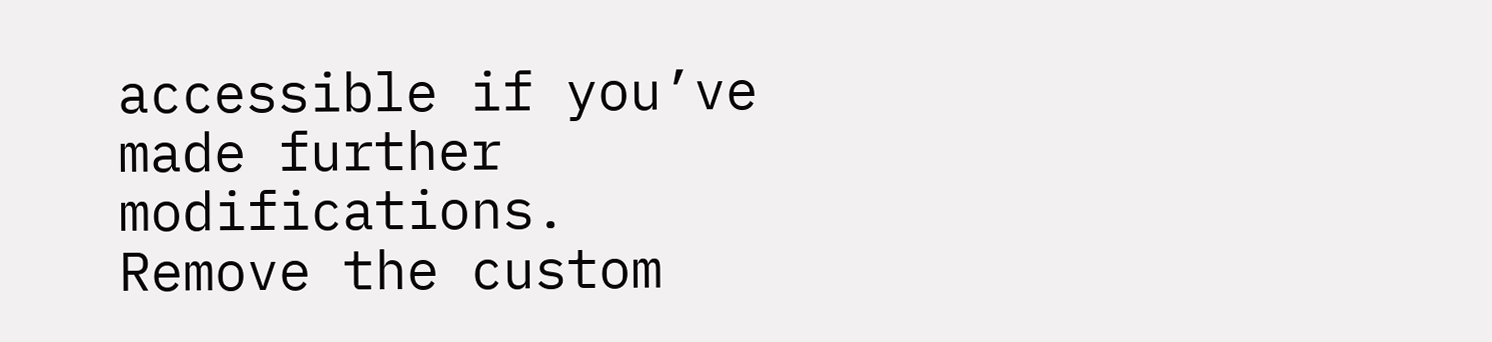accessible if you’ve made further modifications. Remove the custom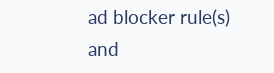ad blocker rule(s) and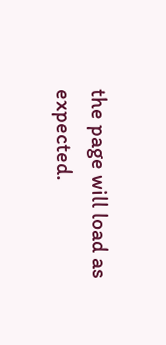the page will load as expected.